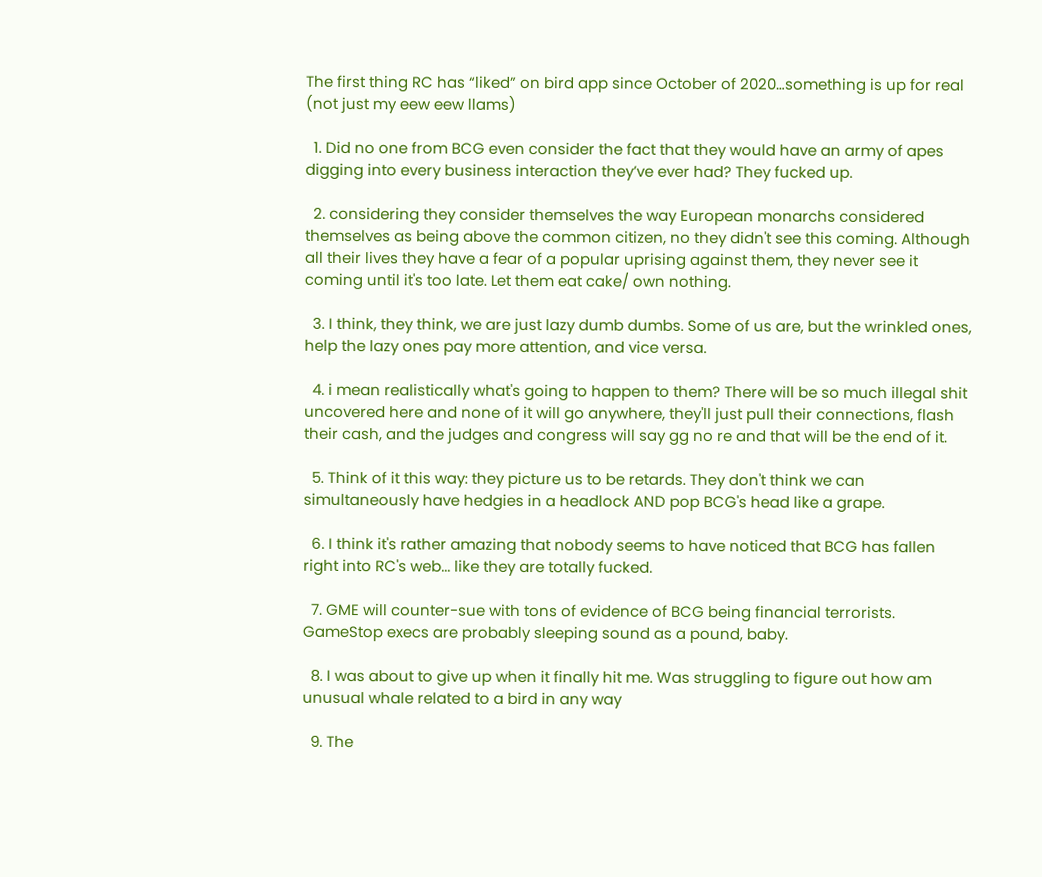The first thing RC has “liked” on bird app since October of 2020…something is up for real (not just my eew eew llams)

  1. Did no one from BCG even consider the fact that they would have an army of apes digging into every business interaction they’ve ever had? They fucked up.

  2. considering they consider themselves the way European monarchs considered themselves as being above the common citizen, no they didn't see this coming. Although all their lives they have a fear of a popular uprising against them, they never see it coming until it's too late. Let them eat cake/ own nothing.

  3. I think, they think, we are just lazy dumb dumbs. Some of us are, but the wrinkled ones, help the lazy ones pay more attention, and vice versa.

  4. i mean realistically what's going to happen to them? There will be so much illegal shit uncovered here and none of it will go anywhere, they'll just pull their connections, flash their cash, and the judges and congress will say gg no re and that will be the end of it.

  5. Think of it this way: they picture us to be retards. They don't think we can simultaneously have hedgies in a headlock AND pop BCG's head like a grape.

  6. I think it's rather amazing that nobody seems to have noticed that BCG has fallen right into RC's web... like they are totally fucked.

  7. GME will counter-sue with tons of evidence of BCG being financial terrorists. GameStop execs are probably sleeping sound as a pound, baby.

  8. I was about to give up when it finally hit me. Was struggling to figure out how am unusual whale related to a bird in any way

  9. The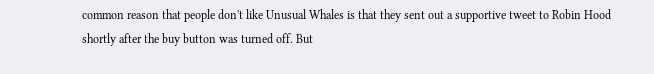common reason that people don't like Unusual Whales is that they sent out a supportive tweet to Robin Hood shortly after the buy button was turned off. But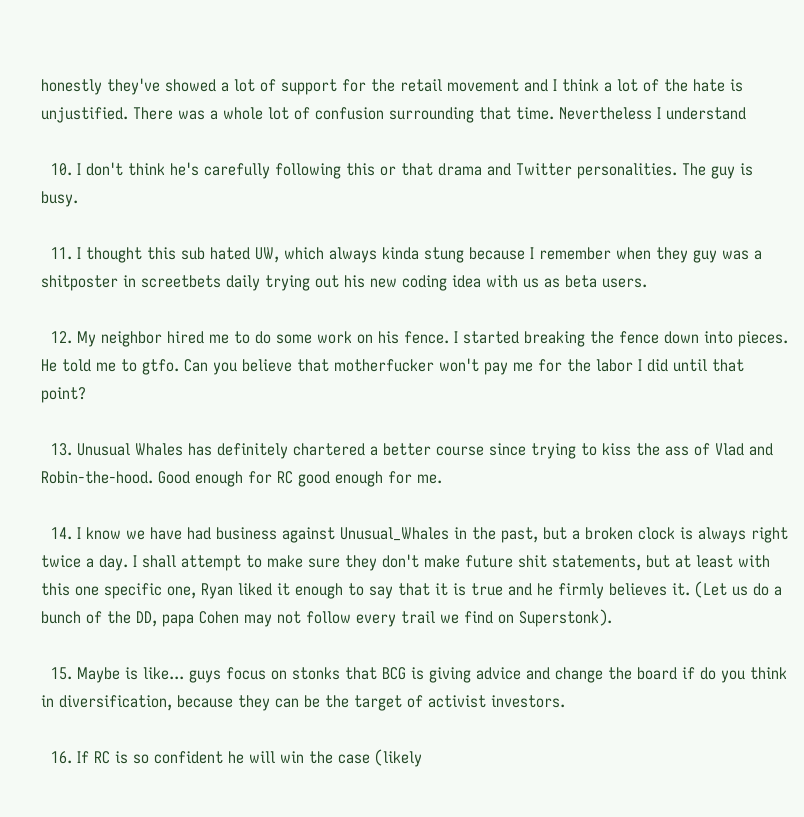honestly they've showed a lot of support for the retail movement and I think a lot of the hate is unjustified. There was a whole lot of confusion surrounding that time. Nevertheless I understand

  10. I don't think he's carefully following this or that drama and Twitter personalities. The guy is busy.

  11. I thought this sub hated UW, which always kinda stung because I remember when they guy was a shitposter in screetbets daily trying out his new coding idea with us as beta users.

  12. My neighbor hired me to do some work on his fence. I started breaking the fence down into pieces. He told me to gtfo. Can you believe that motherfucker won't pay me for the labor I did until that point?

  13. Unusual Whales has definitely chartered a better course since trying to kiss the ass of Vlad and Robin-the-hood. Good enough for RC good enough for me.

  14. I know we have had business against Unusual_Whales in the past, but a broken clock is always right twice a day. I shall attempt to make sure they don't make future shit statements, but at least with this one specific one, Ryan liked it enough to say that it is true and he firmly believes it. (Let us do a bunch of the DD, papa Cohen may not follow every trail we find on Superstonk).

  15. Maybe is like... guys focus on stonks that BCG is giving advice and change the board if do you think in diversification, because they can be the target of activist investors.

  16. If RC is so confident he will win the case (likely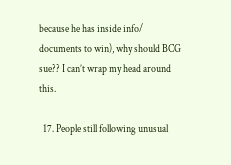because he has inside info/ documents to win), why should BCG sue?? I can’t wrap my head around this.

  17. People still following unusual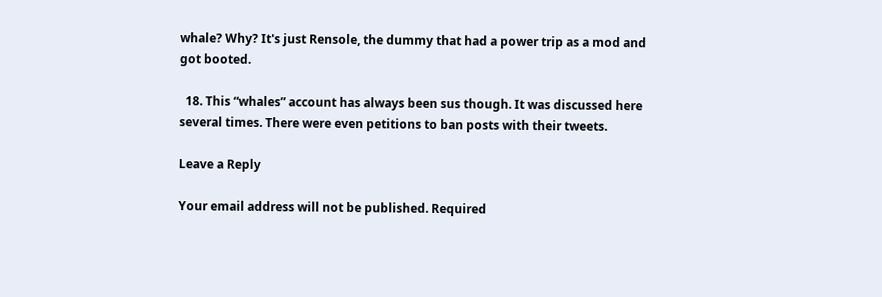whale? Why? It's just Rensole, the dummy that had a power trip as a mod and got booted.

  18. This “whales” account has always been sus though. It was discussed here several times. There were even petitions to ban posts with their tweets.

Leave a Reply

Your email address will not be published. Required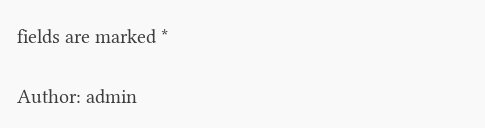fields are marked *

Author: admin